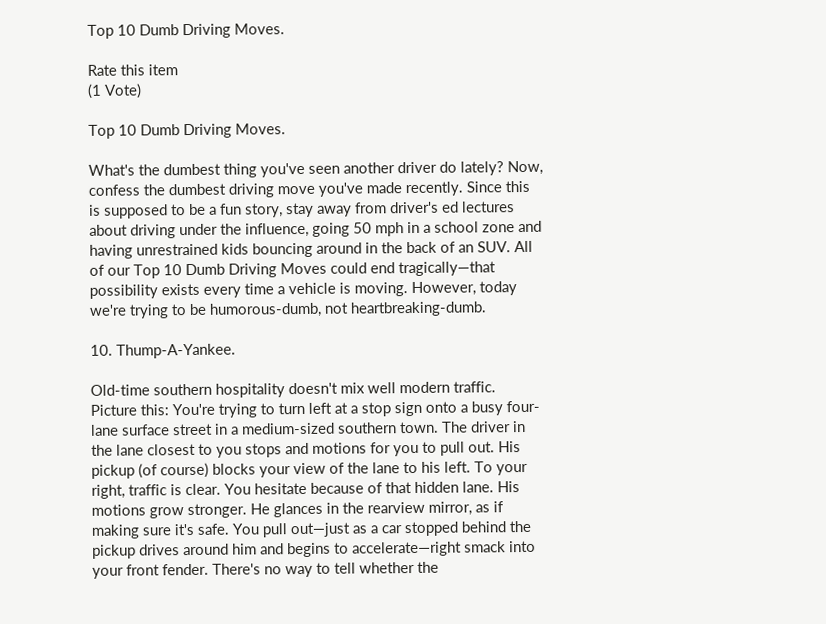Top 10 Dumb Driving Moves.

Rate this item
(1 Vote)

Top 10 Dumb Driving Moves.

What's the dumbest thing you've seen another driver do lately? Now, confess the dumbest driving move you've made recently. Since this is supposed to be a fun story, stay away from driver's ed lectures about driving under the influence, going 50 mph in a school zone and having unrestrained kids bouncing around in the back of an SUV. All of our Top 10 Dumb Driving Moves could end tragically—that possibility exists every time a vehicle is moving. However, today we're trying to be humorous-dumb, not heartbreaking-dumb.

10. Thump-A-Yankee.

Old-time southern hospitality doesn't mix well modern traffic. Picture this: You're trying to turn left at a stop sign onto a busy four-lane surface street in a medium-sized southern town. The driver in the lane closest to you stops and motions for you to pull out. His pickup (of course) blocks your view of the lane to his left. To your right, traffic is clear. You hesitate because of that hidden lane. His motions grow stronger. He glances in the rearview mirror, as if making sure it's safe. You pull out—just as a car stopped behind the pickup drives around him and begins to accelerate—right smack into your front fender. There's no way to tell whether the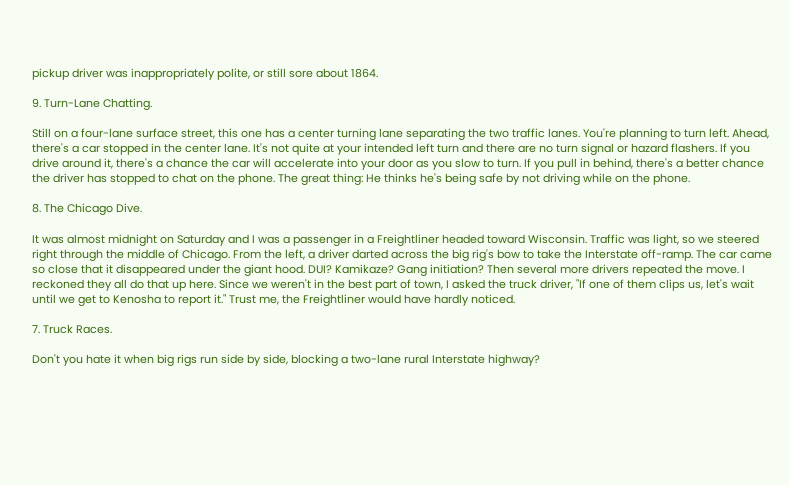pickup driver was inappropriately polite, or still sore about 1864.

9. Turn-Lane Chatting.

Still on a four-lane surface street, this one has a center turning lane separating the two traffic lanes. You're planning to turn left. Ahead, there's a car stopped in the center lane. It's not quite at your intended left turn and there are no turn signal or hazard flashers. If you drive around it, there's a chance the car will accelerate into your door as you slow to turn. If you pull in behind, there's a better chance the driver has stopped to chat on the phone. The great thing: He thinks he's being safe by not driving while on the phone.

8. The Chicago Dive.

It was almost midnight on Saturday and I was a passenger in a Freightliner headed toward Wisconsin. Traffic was light, so we steered right through the middle of Chicago. From the left, a driver darted across the big rig's bow to take the Interstate off-ramp. The car came so close that it disappeared under the giant hood. DUI? Kamikaze? Gang initiation? Then several more drivers repeated the move. I reckoned they all do that up here. Since we weren't in the best part of town, I asked the truck driver, "If one of them clips us, let's wait until we get to Kenosha to report it." Trust me, the Freightliner would have hardly noticed.

7. Truck Races.

Don't you hate it when big rigs run side by side, blocking a two-lane rural Interstate highway?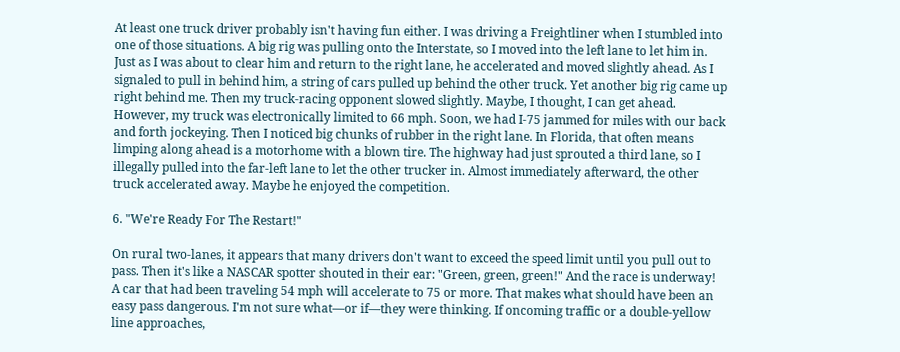At least one truck driver probably isn't having fun either. I was driving a Freightliner when I stumbled into one of those situations. A big rig was pulling onto the Interstate, so I moved into the left lane to let him in. Just as I was about to clear him and return to the right lane, he accelerated and moved slightly ahead. As I signaled to pull in behind him, a string of cars pulled up behind the other truck. Yet another big rig came up right behind me. Then my truck-racing opponent slowed slightly. Maybe, I thought, I can get ahead. However, my truck was electronically limited to 66 mph. Soon, we had I-75 jammed for miles with our back and forth jockeying. Then I noticed big chunks of rubber in the right lane. In Florida, that often means limping along ahead is a motorhome with a blown tire. The highway had just sprouted a third lane, so I illegally pulled into the far-left lane to let the other trucker in. Almost immediately afterward, the other truck accelerated away. Maybe he enjoyed the competition.

6. "We're Ready For The Restart!"

On rural two-lanes, it appears that many drivers don't want to exceed the speed limit until you pull out to pass. Then it's like a NASCAR spotter shouted in their ear: "Green, green, green!" And the race is underway! A car that had been traveling 54 mph will accelerate to 75 or more. That makes what should have been an easy pass dangerous. I'm not sure what—or if—they were thinking. If oncoming traffic or a double-yellow line approaches,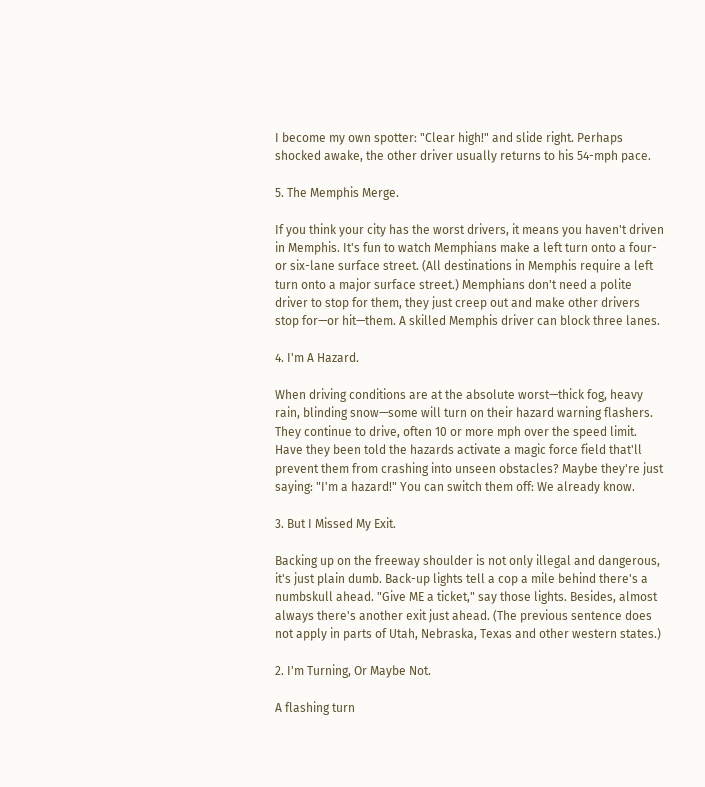I become my own spotter: "Clear high!" and slide right. Perhaps shocked awake, the other driver usually returns to his 54-mph pace.

5. The Memphis Merge.

If you think your city has the worst drivers, it means you haven't driven in Memphis. It's fun to watch Memphians make a left turn onto a four- or six-lane surface street. (All destinations in Memphis require a left turn onto a major surface street.) Memphians don't need a polite driver to stop for them, they just creep out and make other drivers stop for—or hit—them. A skilled Memphis driver can block three lanes.

4. I'm A Hazard.

When driving conditions are at the absolute worst—thick fog, heavy rain, blinding snow—some will turn on their hazard warning flashers. They continue to drive, often 10 or more mph over the speed limit. Have they been told the hazards activate a magic force field that'll prevent them from crashing into unseen obstacles? Maybe they're just saying: "I'm a hazard!" You can switch them off: We already know.

3. But I Missed My Exit.

Backing up on the freeway shoulder is not only illegal and dangerous, it's just plain dumb. Back-up lights tell a cop a mile behind there's a numbskull ahead. "Give ME a ticket," say those lights. Besides, almost always there's another exit just ahead. (The previous sentence does not apply in parts of Utah, Nebraska, Texas and other western states.)

2. I'm Turning, Or Maybe Not.

A flashing turn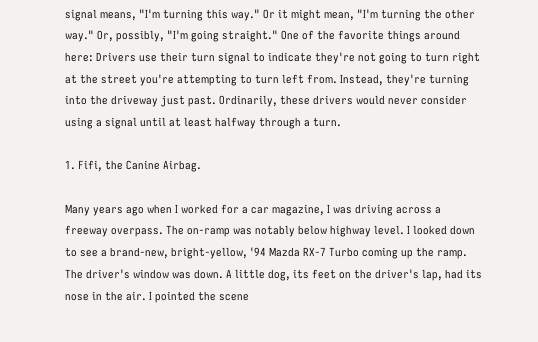signal means, "I'm turning this way." Or it might mean, "I'm turning the other way." Or, possibly, "I'm going straight." One of the favorite things around here: Drivers use their turn signal to indicate they're not going to turn right at the street you're attempting to turn left from. Instead, they're turning into the driveway just past. Ordinarily, these drivers would never consider using a signal until at least halfway through a turn.

1. Fifi, the Canine Airbag.

Many years ago when I worked for a car magazine, I was driving across a freeway overpass. The on-ramp was notably below highway level. I looked down to see a brand-new, bright-yellow, '94 Mazda RX-7 Turbo coming up the ramp. The driver's window was down. A little dog, its feet on the driver's lap, had its nose in the air. I pointed the scene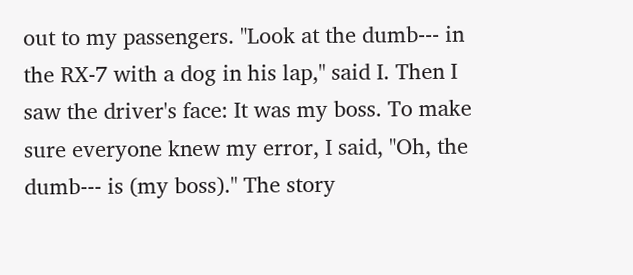out to my passengers. "Look at the dumb--- in the RX-7 with a dog in his lap," said I. Then I saw the driver's face: It was my boss. To make sure everyone knew my error, I said, "Oh, the dumb--- is (my boss)." The story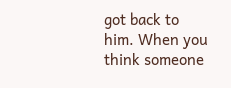got back to him. When you think someone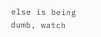else is being dumb, watch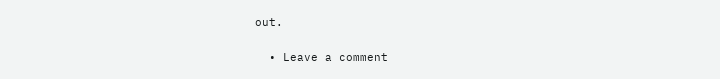out.

  • Leave a comment